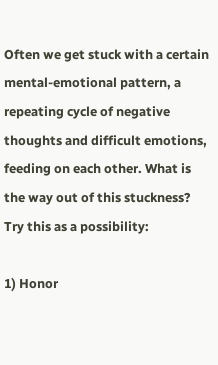Often we get stuck with a certain mental-emotional pattern, a repeating cycle of negative thoughts and difficult emotions, feeding on each other. What is the way out of this stuckness? Try this as a possibility:

1) Honor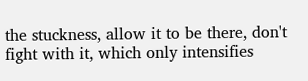the stuckness, allow it to be there, don't fight with it, which only intensifies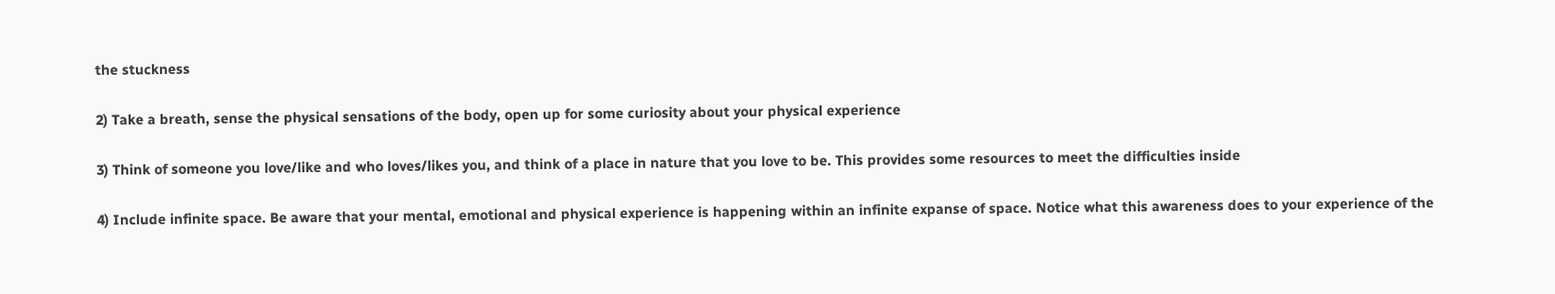the stuckness

2) Take a breath, sense the physical sensations of the body, open up for some curiosity about your physical experience

3) Think of someone you love/like and who loves/likes you, and think of a place in nature that you love to be. This provides some resources to meet the difficulties inside

4) Include infinite space. Be aware that your mental, emotional and physical experience is happening within an infinite expanse of space. Notice what this awareness does to your experience of the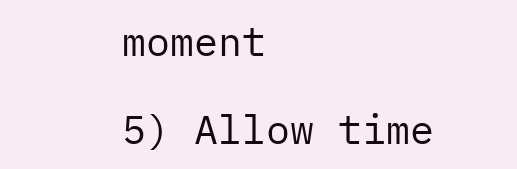moment

5) Allow time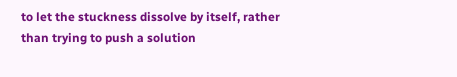to let the stuckness dissolve by itself, rather than trying to push a solution